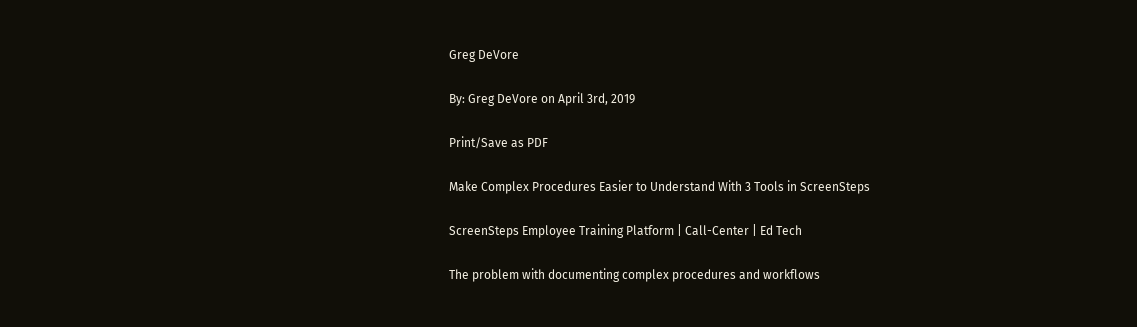Greg DeVore

By: Greg DeVore on April 3rd, 2019

Print/Save as PDF

Make Complex Procedures Easier to Understand With 3 Tools in ScreenSteps

ScreenSteps Employee Training Platform | Call-Center | Ed Tech

The problem with documenting complex procedures and workflows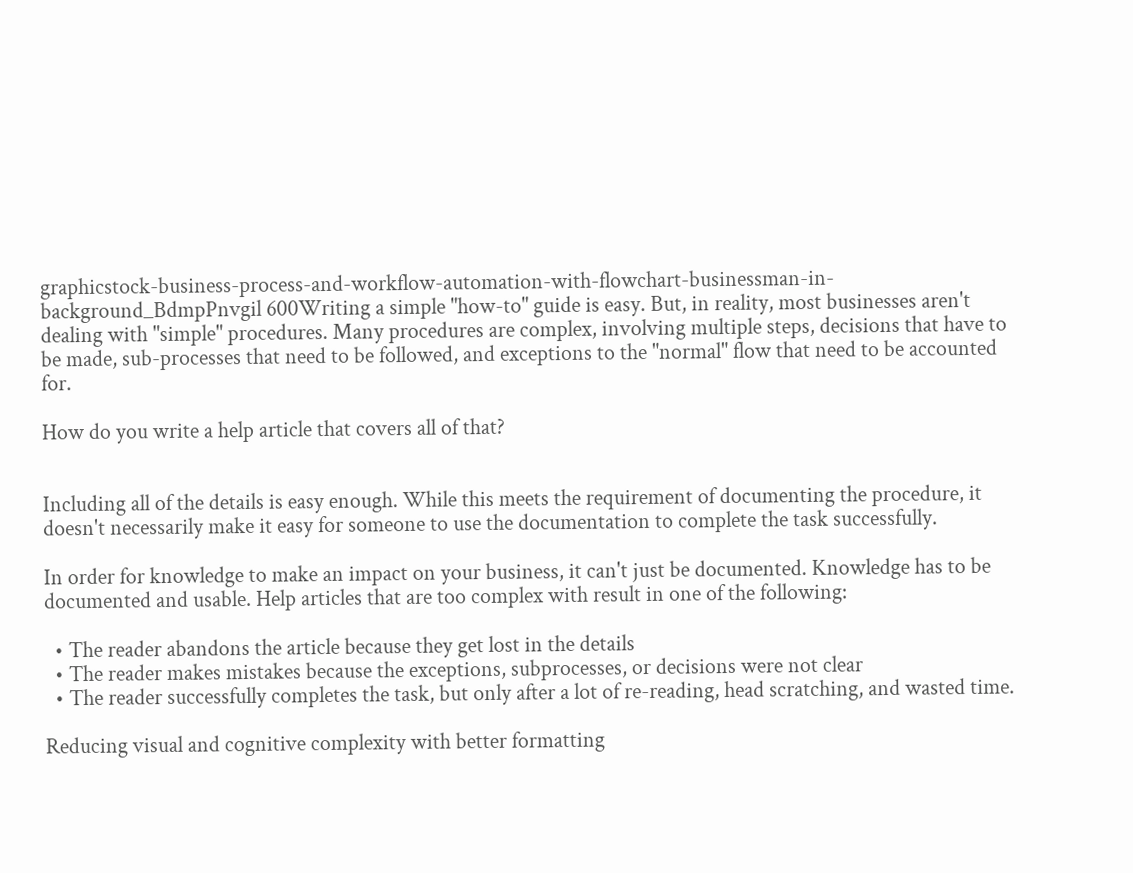graphicstock-business-process-and-workflow-automation-with-flowchart-businessman-in-background_BdmpPnvgil 600Writing a simple "how-to" guide is easy. But, in reality, most businesses aren't dealing with "simple" procedures. Many procedures are complex, involving multiple steps, decisions that have to be made, sub-processes that need to be followed, and exceptions to the "normal" flow that need to be accounted for.

How do you write a help article that covers all of that?


Including all of the details is easy enough. While this meets the requirement of documenting the procedure, it doesn't necessarily make it easy for someone to use the documentation to complete the task successfully.

In order for knowledge to make an impact on your business, it can't just be documented. Knowledge has to be documented and usable. Help articles that are too complex with result in one of the following:

  • The reader abandons the article because they get lost in the details
  • The reader makes mistakes because the exceptions, subprocesses, or decisions were not clear
  • The reader successfully completes the task, but only after a lot of re-reading, head scratching, and wasted time.

Reducing visual and cognitive complexity with better formatting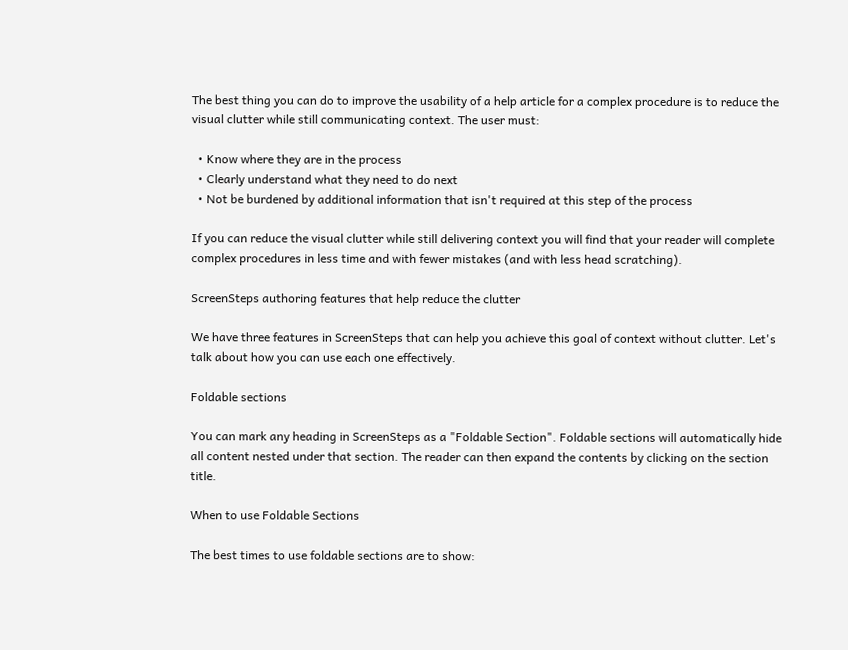The best thing you can do to improve the usability of a help article for a complex procedure is to reduce the visual clutter while still communicating context. The user must:

  • Know where they are in the process
  • Clearly understand what they need to do next
  • Not be burdened by additional information that isn't required at this step of the process

If you can reduce the visual clutter while still delivering context you will find that your reader will complete complex procedures in less time and with fewer mistakes (and with less head scratching).

ScreenSteps authoring features that help reduce the clutter

We have three features in ScreenSteps that can help you achieve this goal of context without clutter. Let's talk about how you can use each one effectively.

Foldable sections

You can mark any heading in ScreenSteps as a "Foldable Section". Foldable sections will automatically hide all content nested under that section. The reader can then expand the contents by clicking on the section title.

When to use Foldable Sections

The best times to use foldable sections are to show: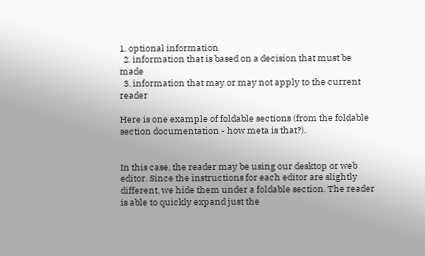1. optional information
  2. information that is based on a decision that must be made
  3. information that may or may not apply to the current reader

Here is one example of foldable sections (from the foldable section documentation - how meta is that?).


In this case, the reader may be using our desktop or web editor. Since the instructions for each editor are slightly different, we hide them under a foldable section. The reader is able to quickly expand just the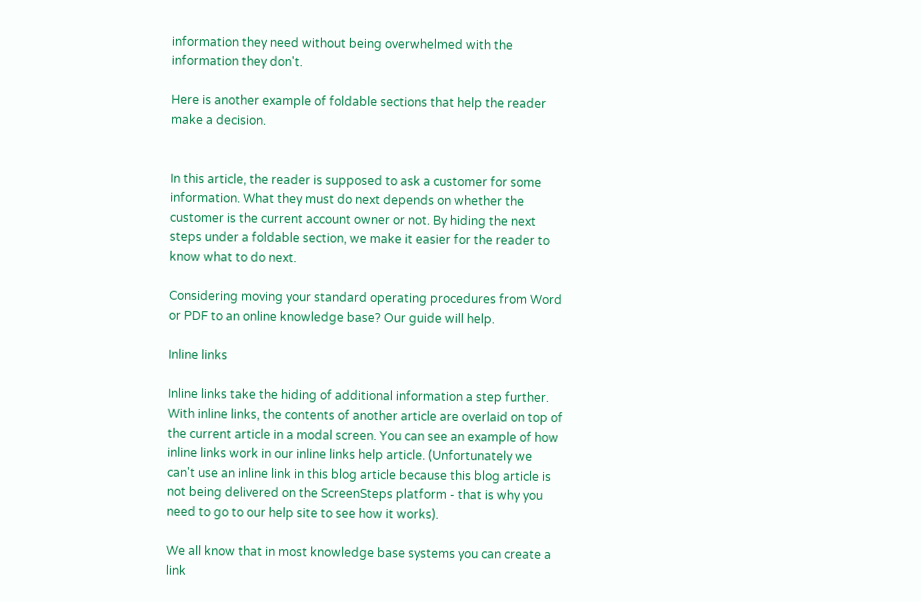information they need without being overwhelmed with the information they don't.

Here is another example of foldable sections that help the reader make a decision.


In this article, the reader is supposed to ask a customer for some information. What they must do next depends on whether the customer is the current account owner or not. By hiding the next steps under a foldable section, we make it easier for the reader to know what to do next.

Considering moving your standard operating procedures from Word or PDF to an online knowledge base? Our guide will help.

Inline links

Inline links take the hiding of additional information a step further. With inline links, the contents of another article are overlaid on top of the current article in a modal screen. You can see an example of how inline links work in our inline links help article. (Unfortunately we can't use an inline link in this blog article because this blog article is not being delivered on the ScreenSteps platform - that is why you need to go to our help site to see how it works).

We all know that in most knowledge base systems you can create a link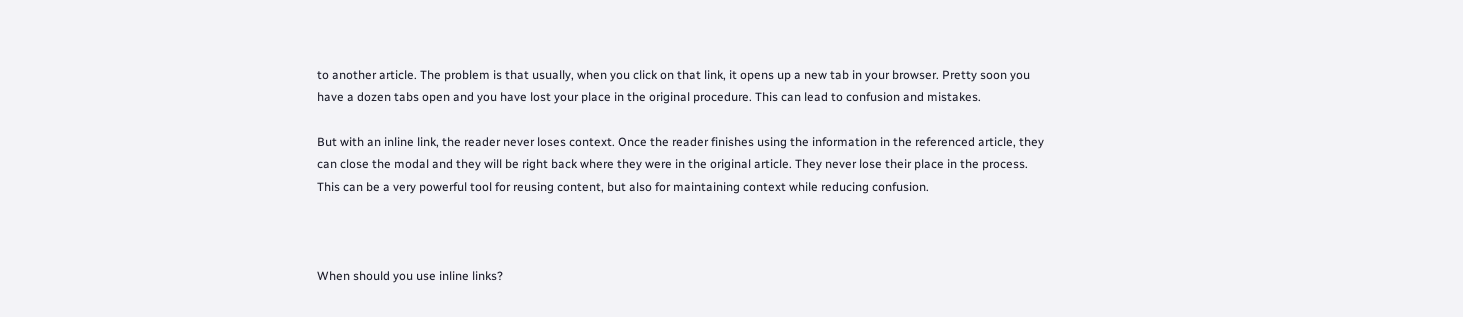to another article. The problem is that usually, when you click on that link, it opens up a new tab in your browser. Pretty soon you have a dozen tabs open and you have lost your place in the original procedure. This can lead to confusion and mistakes.

But with an inline link, the reader never loses context. Once the reader finishes using the information in the referenced article, they can close the modal and they will be right back where they were in the original article. They never lose their place in the process. This can be a very powerful tool for reusing content, but also for maintaining context while reducing confusion.



When should you use inline links?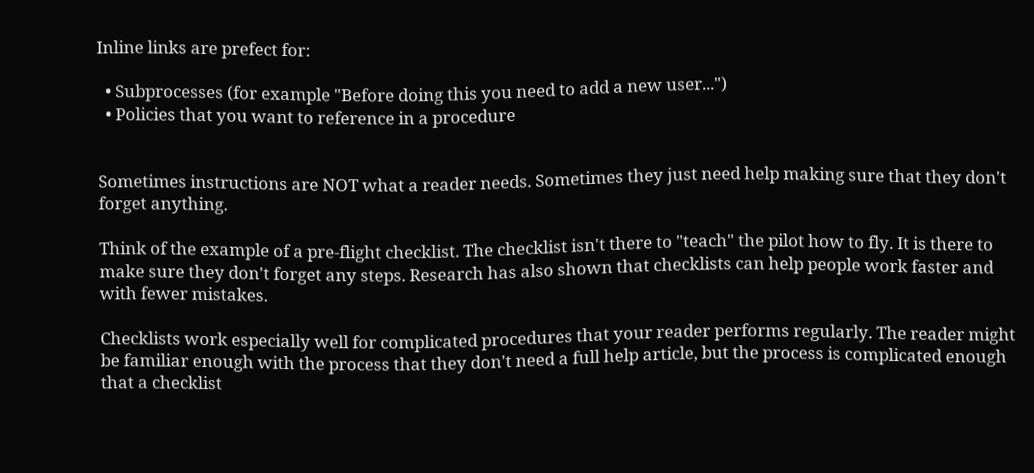Inline links are prefect for:

  • Subprocesses (for example "Before doing this you need to add a new user...")
  • Policies that you want to reference in a procedure


Sometimes instructions are NOT what a reader needs. Sometimes they just need help making sure that they don't forget anything.

Think of the example of a pre-flight checklist. The checklist isn't there to "teach" the pilot how to fly. It is there to make sure they don't forget any steps. Research has also shown that checklists can help people work faster and with fewer mistakes.

Checklists work especially well for complicated procedures that your reader performs regularly. The reader might be familiar enough with the process that they don't need a full help article, but the process is complicated enough that a checklist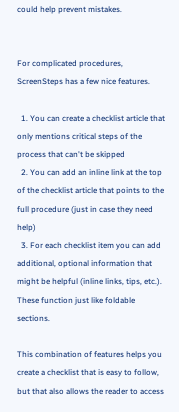could help prevent mistakes.


For complicated procedures, ScreenSteps has a few nice features.

  1. You can create a checklist article that only mentions critical steps of the process that can't be skipped
  2. You can add an inline link at the top of the checklist article that points to the full procedure (just in case they need help)
  3. For each checklist item you can add additional, optional information that might be helpful (inline links, tips, etc.). These function just like foldable sections.

This combination of features helps you create a checklist that is easy to follow, but that also allows the reader to access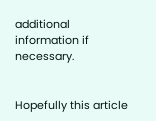additional information if necessary.


Hopefully this article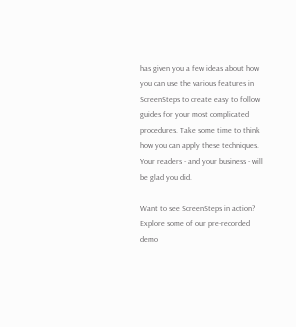has given you a few ideas about how you can use the various features in ScreenSteps to create easy to follow guides for your most complicated procedures. Take some time to think how you can apply these techniques. Your readers - and your business - will be glad you did.

Want to see ScreenSteps in action? Explore some of our pre-recorded demo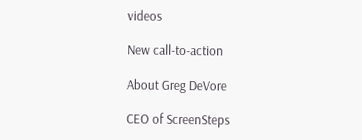videos

New call-to-action

About Greg DeVore

CEO of ScreenSteps